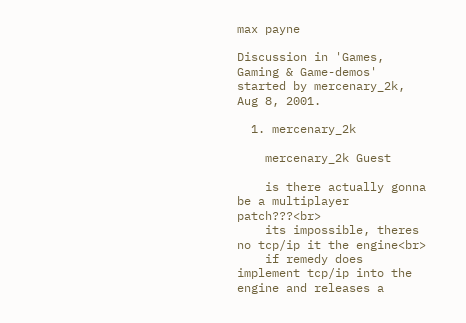max payne

Discussion in 'Games, Gaming & Game-demos' started by mercenary_2k, Aug 8, 2001.

  1. mercenary_2k

    mercenary_2k Guest

    is there actually gonna be a multiplayer patch???<br>
    its impossible, theres no tcp/ip it the engine<br>
    if remedy does implement tcp/ip into the engine and releases a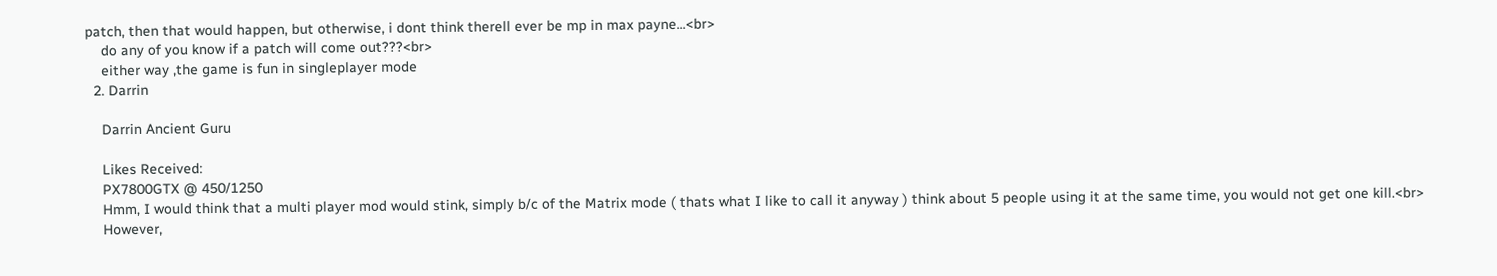patch, then that would happen, but otherwise, i dont think therell ever be mp in max payne...<br>
    do any of you know if a patch will come out???<br>
    either way ,the game is fun in singleplayer mode
  2. Darrin

    Darrin Ancient Guru

    Likes Received:
    PX7800GTX @ 450/1250
    Hmm, I would think that a multi player mod would stink, simply b/c of the Matrix mode ( thats what I like to call it anyway ) think about 5 people using it at the same time, you would not get one kill.<br>
    However,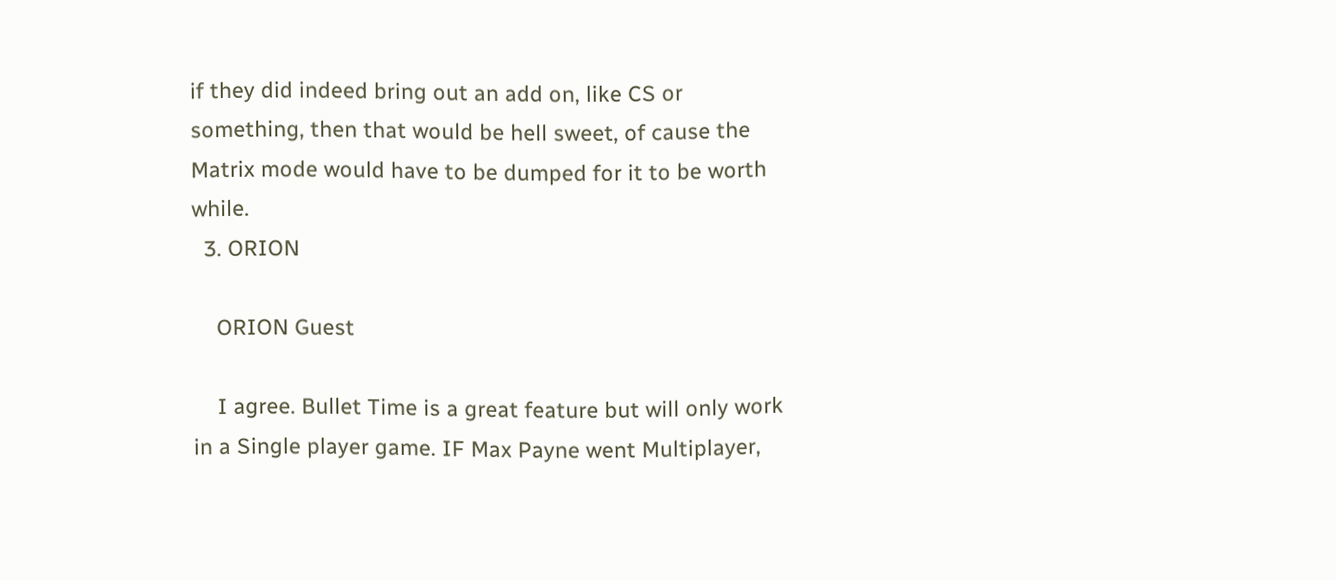if they did indeed bring out an add on, like CS or something, then that would be hell sweet, of cause the Matrix mode would have to be dumped for it to be worth while.
  3. ORION

    ORION Guest

    I agree. Bullet Time is a great feature but will only work in a Single player game. IF Max Payne went Multiplayer,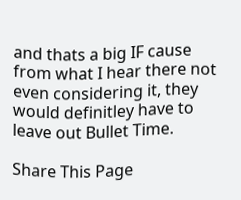and thats a big IF cause from what I hear there not even considering it, they would definitley have to leave out Bullet Time.

Share This Page